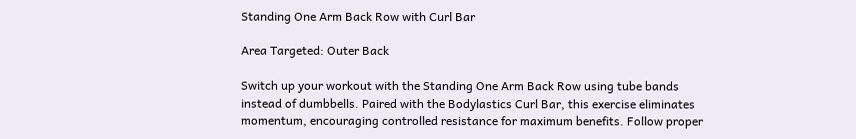Standing One Arm Back Row with Curl Bar

Area Targeted: Outer Back

Switch up your workout with the Standing One Arm Back Row using tube bands instead of dumbbells. Paired with the Bodylastics Curl Bar, this exercise eliminates momentum, encouraging controlled resistance for maximum benefits. Follow proper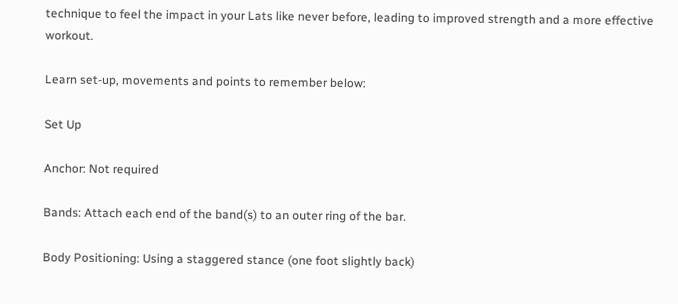technique to feel the impact in your Lats like never before, leading to improved strength and a more effective workout.

Learn set-up, movements and points to remember below:

Set Up

Anchor: Not required

Bands: Attach each end of the band(s) to an outer ring of the bar.

Body Positioning: Using a staggered stance (one foot slightly back)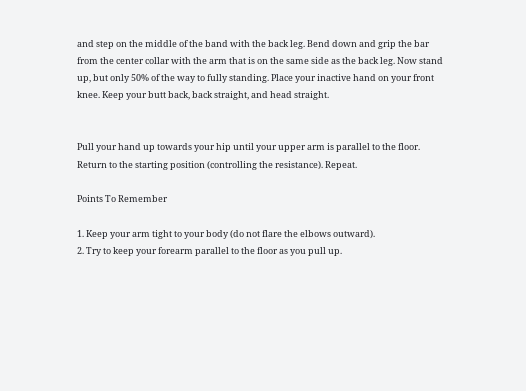and step on the middle of the band with the back leg. Bend down and grip the bar from the center collar with the arm that is on the same side as the back leg. Now stand up, but only 50% of the way to fully standing. Place your inactive hand on your front knee. Keep your butt back, back straight, and head straight.


Pull your hand up towards your hip until your upper arm is parallel to the floor. Return to the starting position (controlling the resistance). Repeat.

Points To Remember

1. Keep your arm tight to your body (do not flare the elbows outward).
2. Try to keep your forearm parallel to the floor as you pull up.